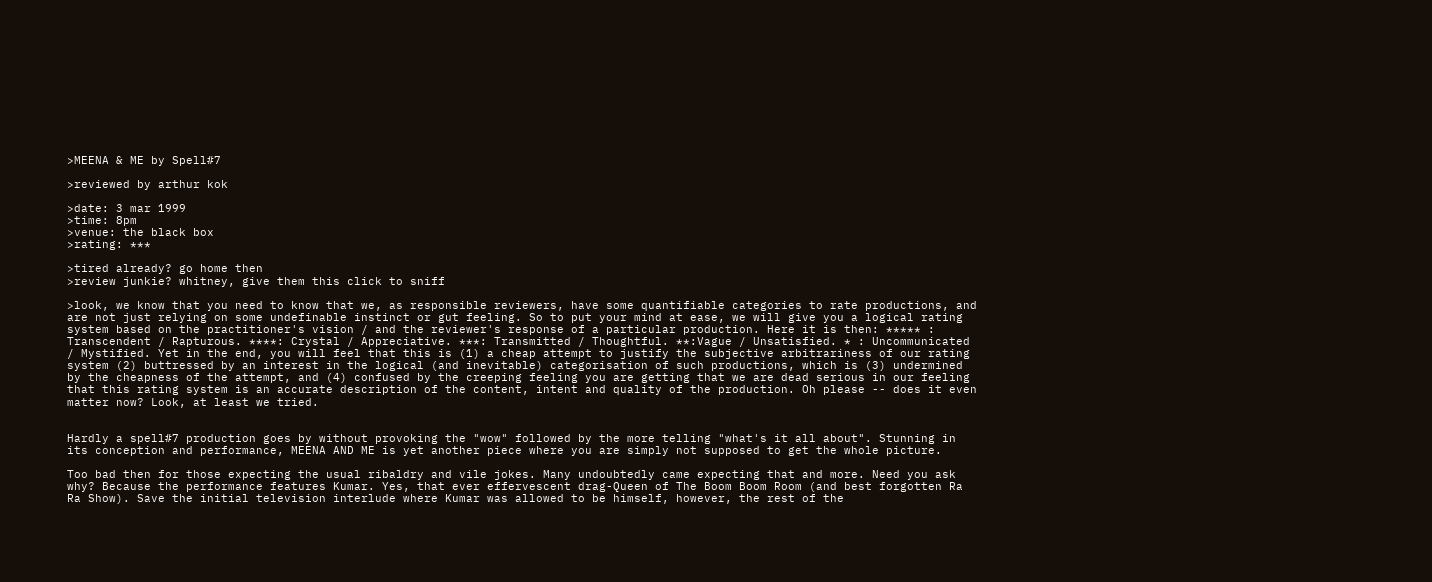>MEENA & ME by Spell#7

>reviewed by arthur kok

>date: 3 mar 1999
>time: 8pm
>venue: the black box
>rating: ***

>tired already? go home then
>review junkie? whitney, give them this click to sniff

>look, we know that you need to know that we, as responsible reviewers, have some quantifiable categories to rate productions, and are not just relying on some undefinable instinct or gut feeling. So to put your mind at ease, we will give you a logical rating system based on the practitioner's vision / and the reviewer's response of a particular production. Here it is then: ***** : Transcendent / Rapturous. ****: Crystal / Appreciative. ***: Transmitted / Thoughtful. **:Vague / Unsatisfied. * : Uncommunicated / Mystified. Yet in the end, you will feel that this is (1) a cheap attempt to justify the subjective arbitrariness of our rating system (2) buttressed by an interest in the logical (and inevitable) categorisation of such productions, which is (3) undermined by the cheapness of the attempt, and (4) confused by the creeping feeling you are getting that we are dead serious in our feeling that this rating system is an accurate description of the content, intent and quality of the production. Oh please -- does it even matter now? Look, at least we tried.


Hardly a spell#7 production goes by without provoking the "wow" followed by the more telling "what's it all about". Stunning in its conception and performance, MEENA AND ME is yet another piece where you are simply not supposed to get the whole picture.

Too bad then for those expecting the usual ribaldry and vile jokes. Many undoubtedly came expecting that and more. Need you ask why? Because the performance features Kumar. Yes, that ever effervescent drag-Queen of The Boom Boom Room (and best forgotten Ra Ra Show). Save the initial television interlude where Kumar was allowed to be himself, however, the rest of the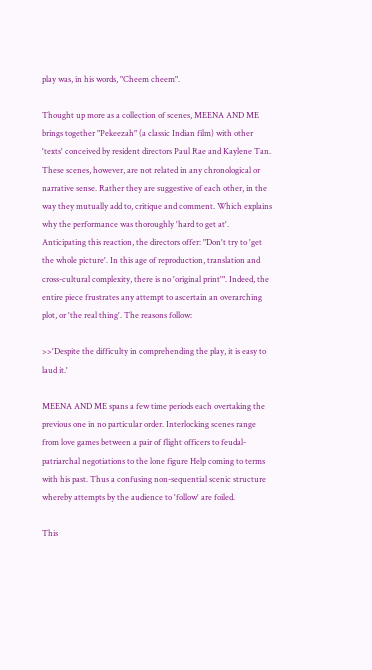play was, in his words, "Cheem cheem".

Thought up more as a collection of scenes, MEENA AND ME brings together "Pekeezah" (a classic Indian film) with other 'texts' conceived by resident directors Paul Rae and Kaylene Tan. These scenes, however, are not related in any chronological or narrative sense. Rather they are suggestive of each other, in the way they mutually add to, critique and comment. Which explains why the performance was thoroughly 'hard to get at'. Anticipating this reaction, the directors offer: "Don't try to 'get the whole picture'. In this age of reproduction, translation and cross-cultural complexity, there is no 'original print'". Indeed, the entire piece frustrates any attempt to ascertain an overarching plot, or 'the real thing'. The reasons follow:

>>'Despite the difficulty in comprehending the play, it is easy to laud it.'

MEENA AND ME spans a few time periods each overtaking the previous one in no particular order. Interlocking scenes range from love games between a pair of flight officers to feudal-patriarchal negotiations to the lone figure Help coming to terms with his past. Thus a confusing non-sequential scenic structure whereby attempts by the audience to 'follow' are foiled.

This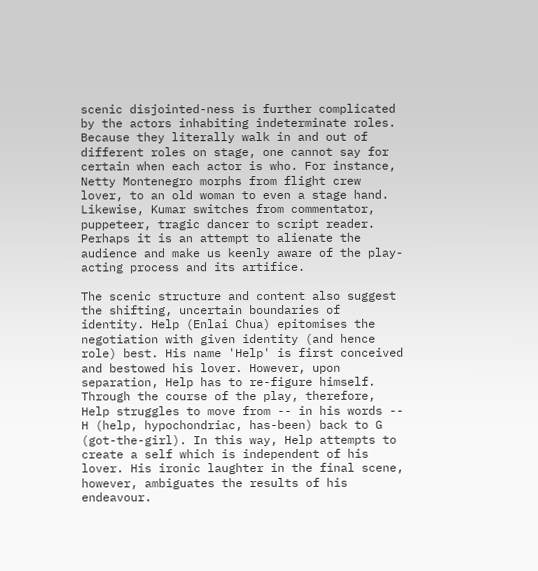scenic disjointed-ness is further complicated by the actors inhabiting indeterminate roles. Because they literally walk in and out of different roles on stage, one cannot say for certain when each actor is who. For instance, Netty Montenegro morphs from flight crew lover, to an old woman to even a stage hand. Likewise, Kumar switches from commentator, puppeteer, tragic dancer to script reader. Perhaps it is an attempt to alienate the audience and make us keenly aware of the play-acting process and its artifice.

The scenic structure and content also suggest the shifting, uncertain boundaries of identity. Help (Enlai Chua) epitomises the negotiation with given identity (and hence role) best. His name 'Help' is first conceived and bestowed his lover. However, upon separation, Help has to re-figure himself. Through the course of the play, therefore, Help struggles to move from -- in his words -- H (help, hypochondriac, has-been) back to G (got-the-girl). In this way, Help attempts to create a self which is independent of his lover. His ironic laughter in the final scene, however, ambiguates the results of his endeavour.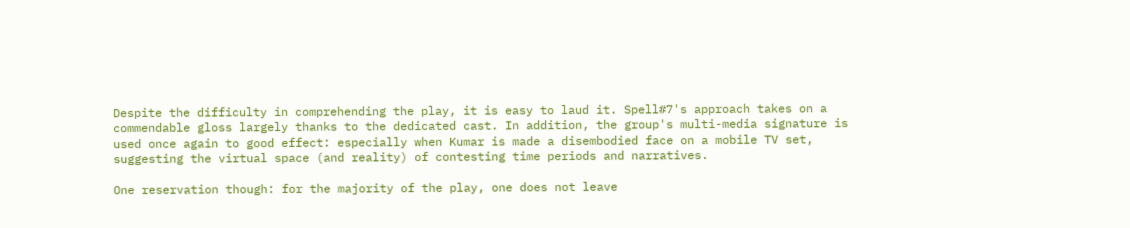Despite the difficulty in comprehending the play, it is easy to laud it. Spell#7's approach takes on a commendable gloss largely thanks to the dedicated cast. In addition, the group's multi-media signature is used once again to good effect: especially when Kumar is made a disembodied face on a mobile TV set, suggesting the virtual space (and reality) of contesting time periods and narratives.

One reservation though: for the majority of the play, one does not leave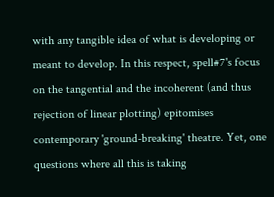with any tangible idea of what is developing or meant to develop. In this respect, spell#7's focus on the tangential and the incoherent (and thus rejection of linear plotting) epitomises contemporary 'ground-breaking' theatre. Yet, one questions where all this is taking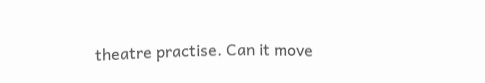theatre practise. Can it move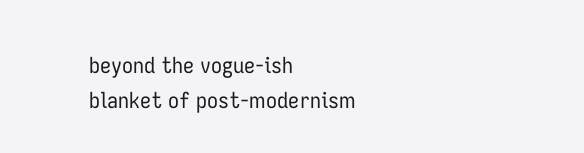beyond the vogue-ish blanket of post-modernism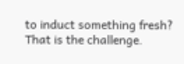to induct something fresh? That is the challenge.